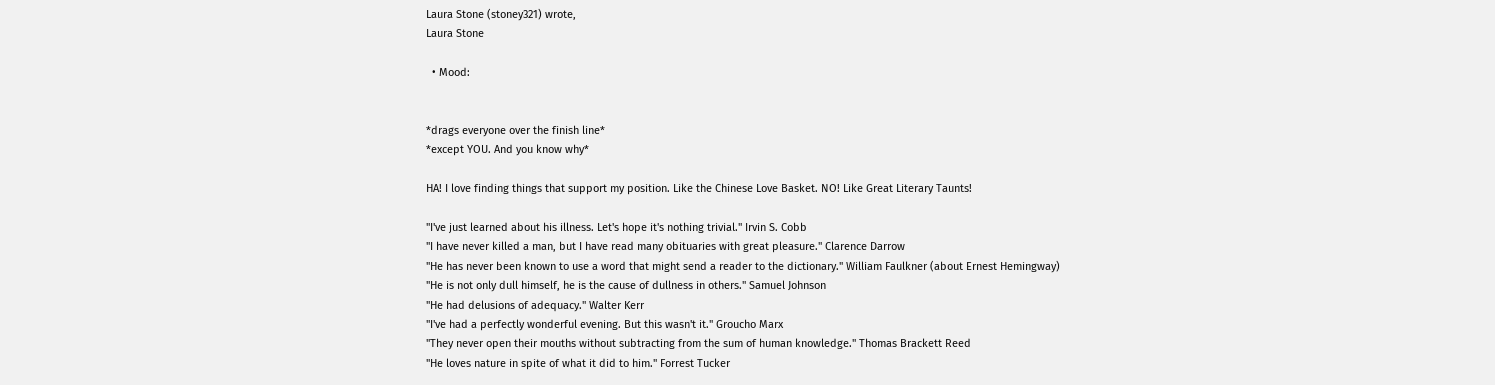Laura Stone (stoney321) wrote,
Laura Stone

  • Mood:


*drags everyone over the finish line*
*except YOU. And you know why*

HA! I love finding things that support my position. Like the Chinese Love Basket. NO! Like Great Literary Taunts!

"I've just learned about his illness. Let's hope it's nothing trivial." Irvin S. Cobb
"I have never killed a man, but I have read many obituaries with great pleasure." Clarence Darrow
"He has never been known to use a word that might send a reader to the dictionary." William Faulkner (about Ernest Hemingway)
"He is not only dull himself, he is the cause of dullness in others." Samuel Johnson
"He had delusions of adequacy." Walter Kerr
"I've had a perfectly wonderful evening. But this wasn't it." Groucho Marx
"They never open their mouths without subtracting from the sum of human knowledge." Thomas Brackett Reed
"He loves nature in spite of what it did to him." Forrest Tucker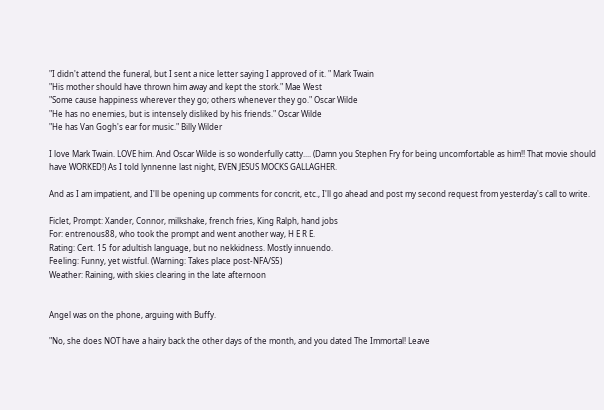"I didn't attend the funeral, but I sent a nice letter saying I approved of it. " Mark Twain
"His mother should have thrown him away and kept the stork." Mae West
"Some cause happiness wherever they go; others whenever they go." Oscar Wilde
"He has no enemies, but is intensely disliked by his friends." Oscar Wilde
"He has Van Gogh's ear for music." Billy Wilder

I love Mark Twain. LOVE him. And Oscar Wilde is so wonderfully catty.... (Damn you Stephen Fry for being uncomfortable as him!! That movie should have WORKED!) As I told lynnenne last night, EVEN JESUS MOCKS GALLAGHER.

And as I am impatient, and I'll be opening up comments for concrit, etc., I'll go ahead and post my second request from yesterday's call to write.

Ficlet, Prompt: Xander, Connor, milkshake, french fries, King Ralph, hand jobs
For: entrenous88, who took the prompt and went another way, H E R E.
Rating: Cert. 15 for adultish language, but no nekkidness. Mostly innuendo.
Feeling: Funny, yet wistful. (Warning: Takes place post-NFA/S5)
Weather: Raining, with skies clearing in the late afternoon


Angel was on the phone, arguing with Buffy.

"No, she does NOT have a hairy back the other days of the month, and you dated The Immortal! Leave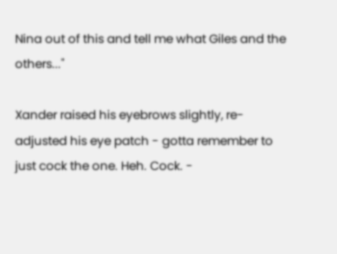Nina out of this and tell me what Giles and the others..."

Xander raised his eyebrows slightly, re-adjusted his eye patch - gotta remember to just cock the one. Heh. Cock. -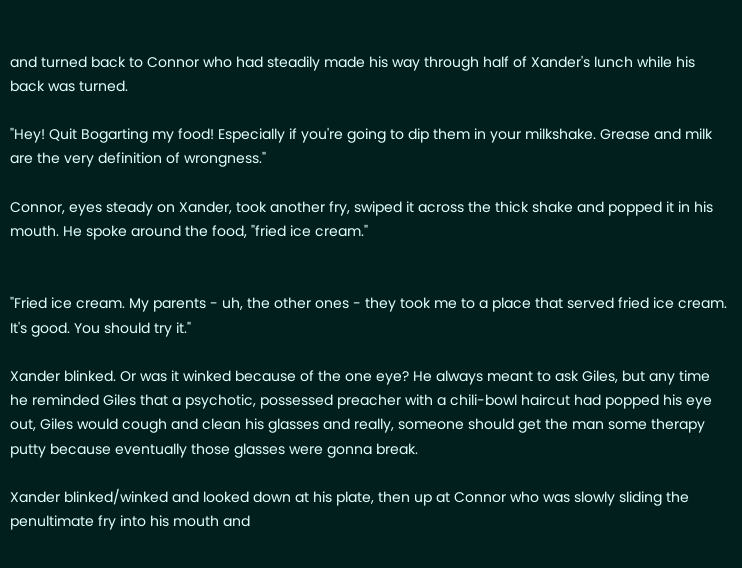and turned back to Connor who had steadily made his way through half of Xander's lunch while his back was turned.

"Hey! Quit Bogarting my food! Especially if you're going to dip them in your milkshake. Grease and milk are the very definition of wrongness."

Connor, eyes steady on Xander, took another fry, swiped it across the thick shake and popped it in his mouth. He spoke around the food, "fried ice cream."


"Fried ice cream. My parents - uh, the other ones - they took me to a place that served fried ice cream. It's good. You should try it."

Xander blinked. Or was it winked because of the one eye? He always meant to ask Giles, but any time he reminded Giles that a psychotic, possessed preacher with a chili-bowl haircut had popped his eye out, Giles would cough and clean his glasses and really, someone should get the man some therapy putty because eventually those glasses were gonna break.

Xander blinked/winked and looked down at his plate, then up at Connor who was slowly sliding the penultimate fry into his mouth and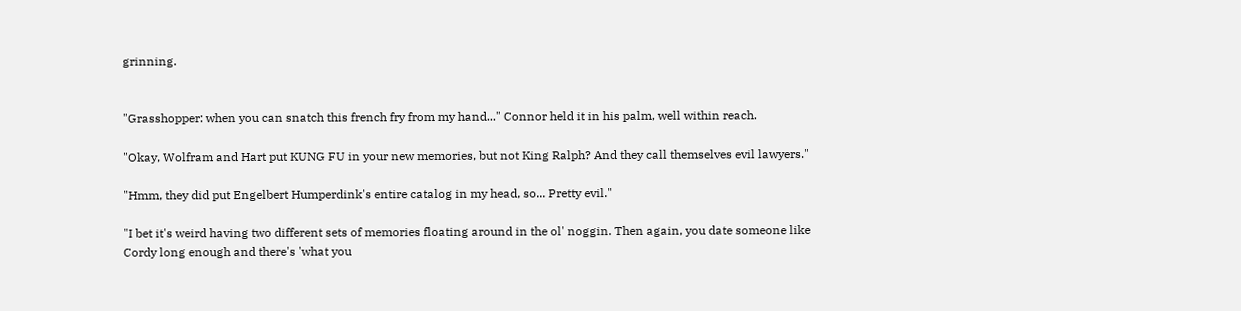grinning.


"Grasshopper: when you can snatch this french fry from my hand..." Connor held it in his palm, well within reach.

"Okay, Wolfram and Hart put KUNG FU in your new memories, but not King Ralph? And they call themselves evil lawyers."

"Hmm, they did put Engelbert Humperdink's entire catalog in my head, so... Pretty evil."

"I bet it's weird having two different sets of memories floating around in the ol' noggin. Then again, you date someone like Cordy long enough and there's 'what you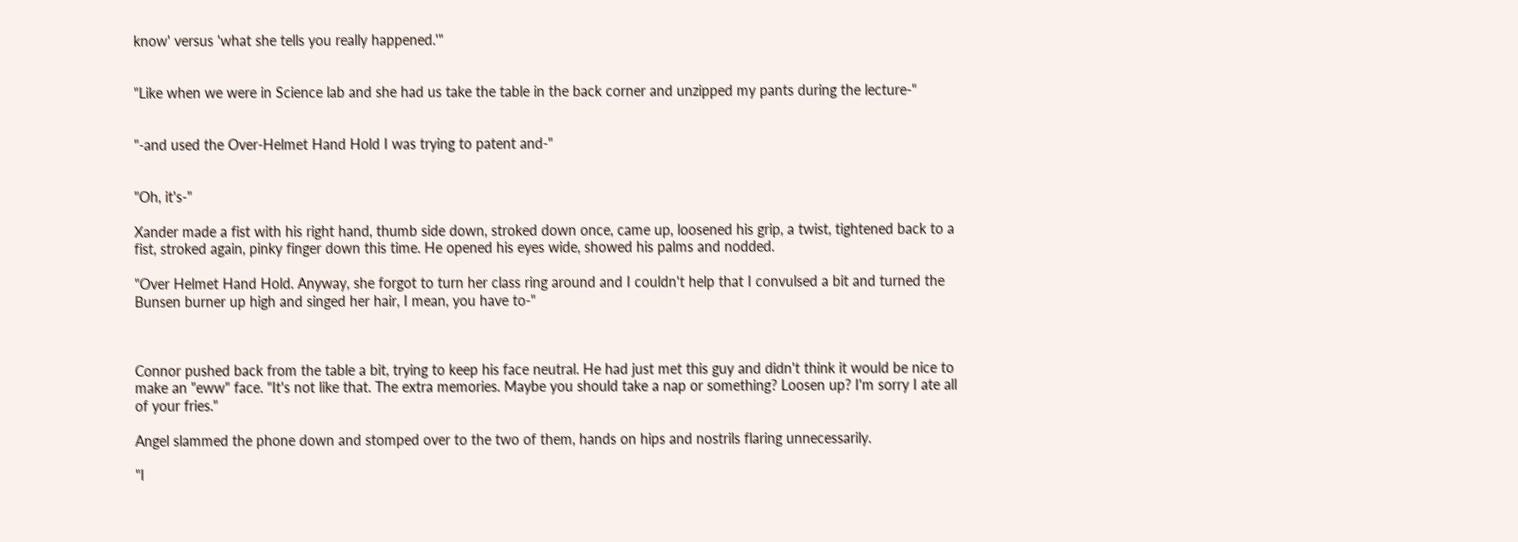know' versus 'what she tells you really happened.'"


"Like when we were in Science lab and she had us take the table in the back corner and unzipped my pants during the lecture-"


"-and used the Over-Helmet Hand Hold I was trying to patent and-"


"Oh, it's-"

Xander made a fist with his right hand, thumb side down, stroked down once, came up, loosened his grip, a twist, tightened back to a fist, stroked again, pinky finger down this time. He opened his eyes wide, showed his palms and nodded.

"Over Helmet Hand Hold. Anyway, she forgot to turn her class ring around and I couldn't help that I convulsed a bit and turned the Bunsen burner up high and singed her hair, I mean, you have to-"



Connor pushed back from the table a bit, trying to keep his face neutral. He had just met this guy and didn't think it would be nice to make an "eww" face. "It's not like that. The extra memories. Maybe you should take a nap or something? Loosen up? I'm sorry I ate all of your fries."

Angel slammed the phone down and stomped over to the two of them, hands on hips and nostrils flaring unnecessarily.

"I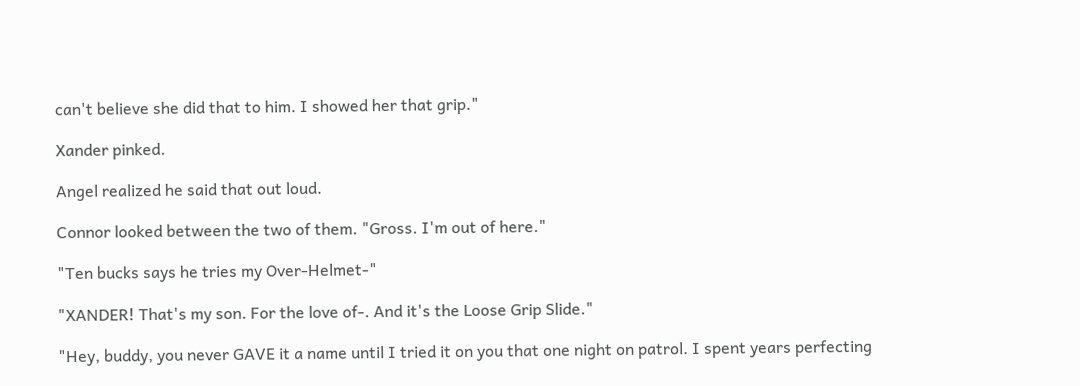can't believe she did that to him. I showed her that grip."

Xander pinked.

Angel realized he said that out loud.

Connor looked between the two of them. "Gross. I'm out of here."

"Ten bucks says he tries my Over-Helmet-"

"XANDER! That's my son. For the love of-. And it's the Loose Grip Slide."

"Hey, buddy, you never GAVE it a name until I tried it on you that one night on patrol. I spent years perfecting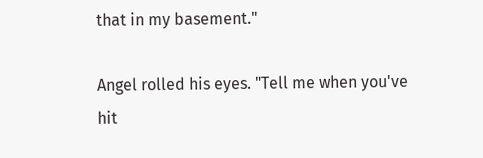that in my basement."

Angel rolled his eyes. "Tell me when you've hit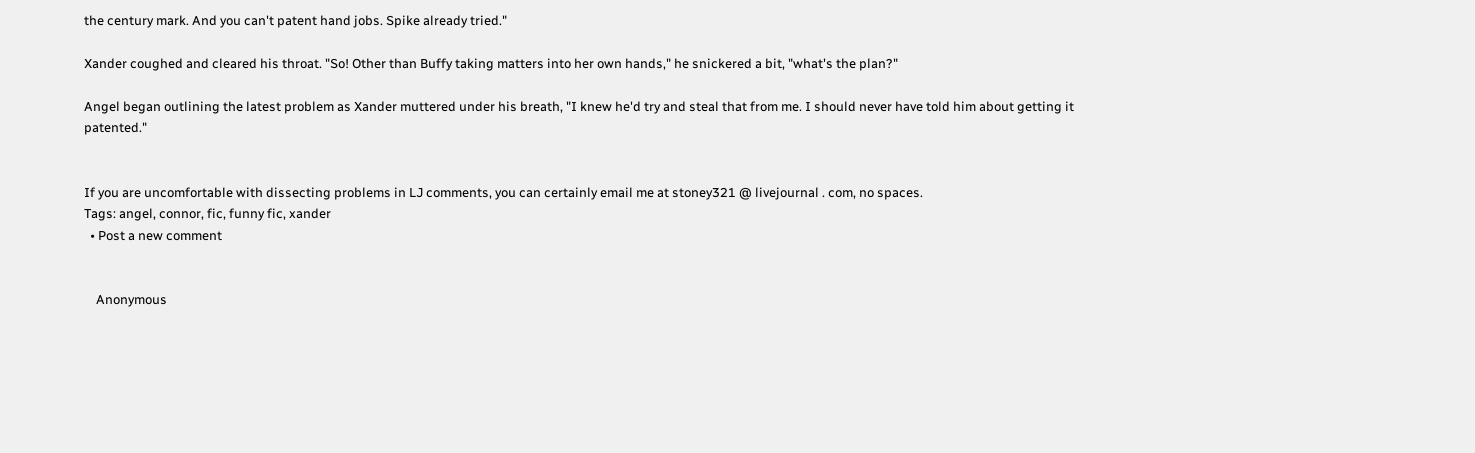the century mark. And you can't patent hand jobs. Spike already tried."

Xander coughed and cleared his throat. "So! Other than Buffy taking matters into her own hands," he snickered a bit, "what's the plan?"

Angel began outlining the latest problem as Xander muttered under his breath, "I knew he'd try and steal that from me. I should never have told him about getting it patented."


If you are uncomfortable with dissecting problems in LJ comments, you can certainly email me at stoney321 @ livejournal . com, no spaces.
Tags: angel, connor, fic, funny fic, xander
  • Post a new comment


    Anonymous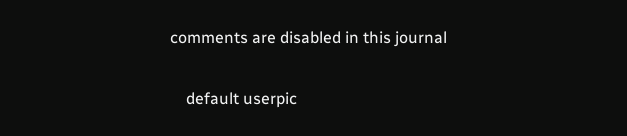comments are disabled in this journal

    default userpic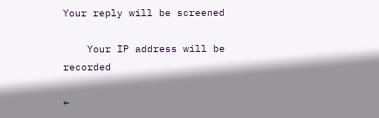Your reply will be screened

    Your IP address will be recorded

←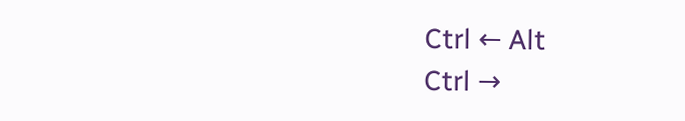Ctrl ← Alt
Ctrl →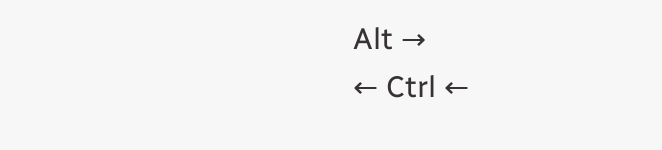Alt →
← Ctrl ←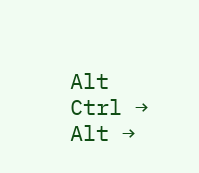Alt
Ctrl → Alt →